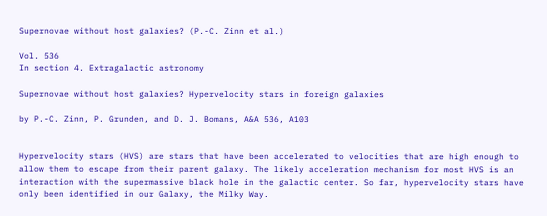Supernovae without host galaxies? (P.-C. Zinn et al.)

Vol. 536
In section 4. Extragalactic astronomy

Supernovae without host galaxies? Hypervelocity stars in foreign galaxies

by P.-C. Zinn, P. Grunden, and D. J. Bomans, A&A 536, A103


Hypervelocity stars (HVS) are stars that have been accelerated to velocities that are high enough to allow them to escape from their parent galaxy. The likely acceleration mechanism for most HVS is an interaction with the supermassive black hole in the galactic center. So far, hypervelocity stars have only been identified in our Galaxy, the Milky Way.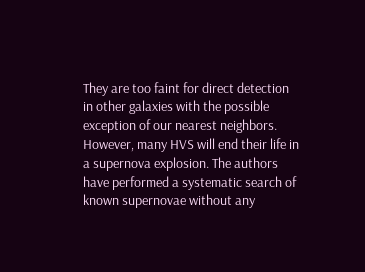They are too faint for direct detection in other galaxies with the possible exception of our nearest neighbors. However, many HVS will end their life in a supernova explosion. The authors have performed a systematic search of known supernovae without any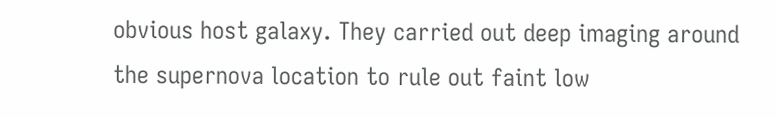obvious host galaxy. They carried out deep imaging around the supernova location to rule out faint low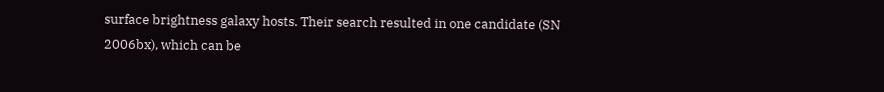surface brightness galaxy hosts. Their search resulted in one candidate (SN 2006bx), which can be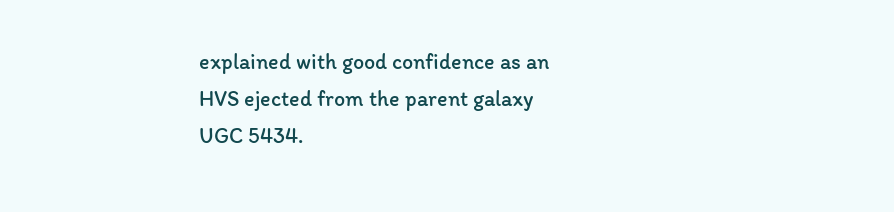explained with good confidence as an HVS ejected from the parent galaxy UGC 5434.